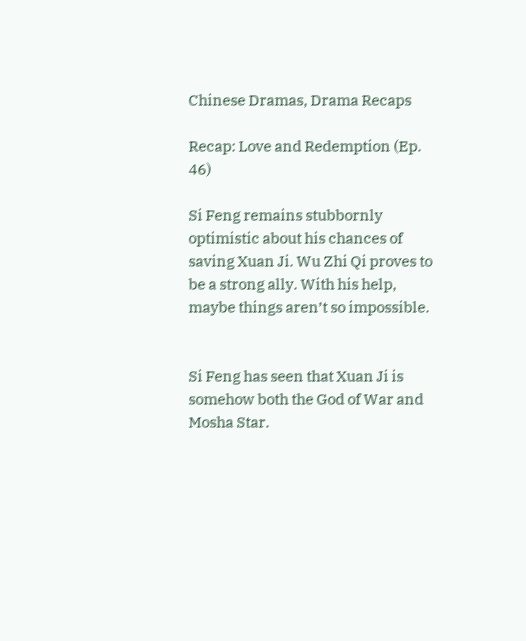Chinese Dramas, Drama Recaps

Recap: Love and Redemption (Ep. 46)

Si Feng remains stubbornly optimistic about his chances of saving Xuan Ji. Wu Zhi Qi proves to be a strong ally. With his help, maybe things aren’t so impossible.


Si Feng has seen that Xuan Ji is somehow both the God of War and Mosha Star.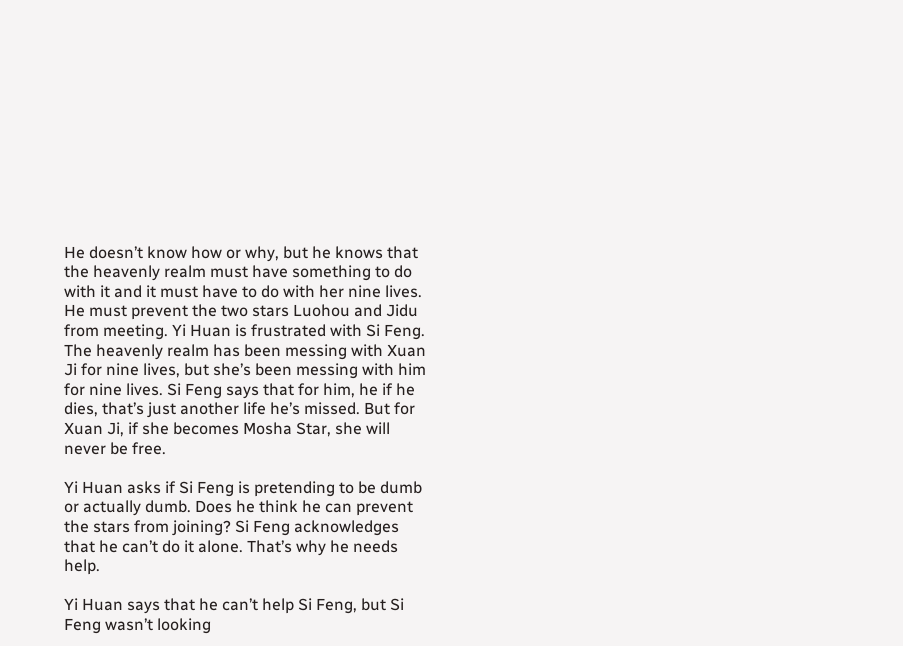He doesn’t know how or why, but he knows that the heavenly realm must have something to do with it and it must have to do with her nine lives. He must prevent the two stars Luohou and Jidu from meeting. Yi Huan is frustrated with Si Feng. The heavenly realm has been messing with Xuan Ji for nine lives, but she’s been messing with him for nine lives. Si Feng says that for him, he if he dies, that’s just another life he’s missed. But for Xuan Ji, if she becomes Mosha Star, she will never be free.

Yi Huan asks if Si Feng is pretending to be dumb or actually dumb. Does he think he can prevent the stars from joining? Si Feng acknowledges that he can’t do it alone. That’s why he needs help.

Yi Huan says that he can’t help Si Feng, but Si Feng wasn’t looking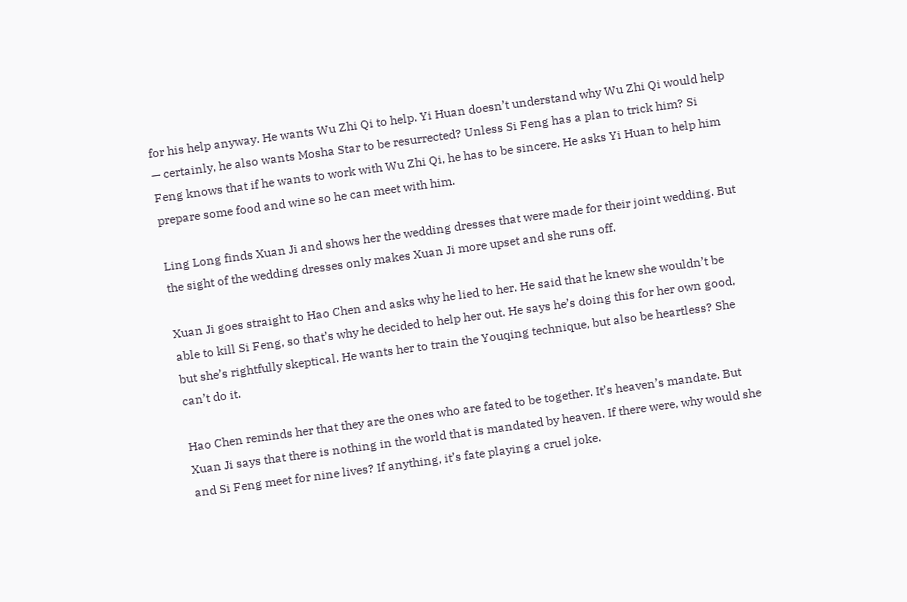for his help anyway. He wants Wu Zhi Qi to help. Yi Huan doesn’t understand why Wu Zhi Qi would help — certainly, he also wants Mosha Star to be resurrected? Unless Si Feng has a plan to trick him? Si Feng knows that if he wants to work with Wu Zhi Qi, he has to be sincere. He asks Yi Huan to help him prepare some food and wine so he can meet with him.

Ling Long finds Xuan Ji and shows her the wedding dresses that were made for their joint wedding. But the sight of the wedding dresses only makes Xuan Ji more upset and she runs off.

Xuan Ji goes straight to Hao Chen and asks why he lied to her. He said that he knew she wouldn’t be able to kill Si Feng, so that’s why he decided to help her out. He says he’s doing this for her own good, but she’s rightfully skeptical. He wants her to train the Youqing technique, but also be heartless? She can’t do it.

Hao Chen reminds her that they are the ones who are fated to be together. It’s heaven’s mandate. But Xuan Ji says that there is nothing in the world that is mandated by heaven. If there were, why would she and Si Feng meet for nine lives? If anything, it’s fate playing a cruel joke.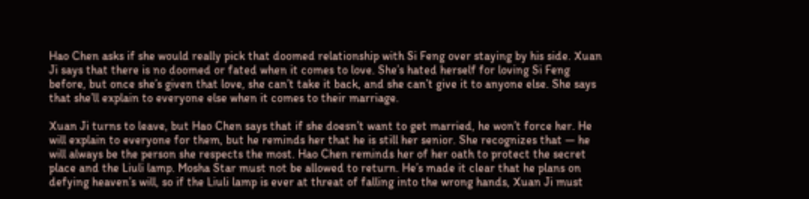Hao Chen asks if she would really pick that doomed relationship with Si Feng over staying by his side. Xuan Ji says that there is no doomed or fated when it comes to love. She’s hated herself for loving Si Feng before, but once she’s given that love, she can’t take it back, and she can’t give it to anyone else. She says that she’ll explain to everyone else when it comes to their marriage.

Xuan Ji turns to leave, but Hao Chen says that if she doesn’t want to get married, he won’t force her. He will explain to everyone for them, but he reminds her that he is still her senior. She recognizes that — he will always be the person she respects the most. Hao Chen reminds her of her oath to protect the secret place and the Liuli lamp. Mosha Star must not be allowed to return. He’s made it clear that he plans on defying heaven’s will, so if the Liuli lamp is ever at threat of falling into the wrong hands, Xuan Ji must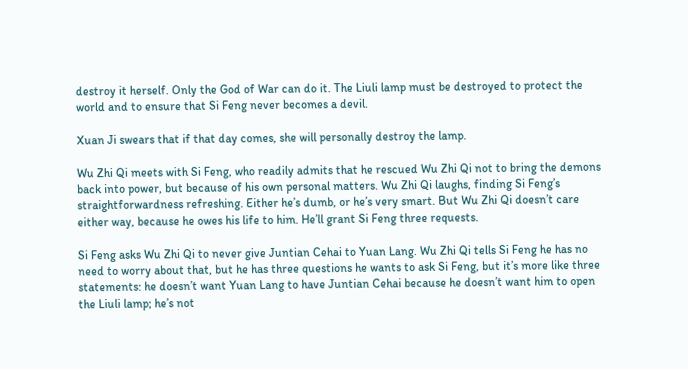destroy it herself. Only the God of War can do it. The Liuli lamp must be destroyed to protect the world and to ensure that Si Feng never becomes a devil.

Xuan Ji swears that if that day comes, she will personally destroy the lamp.

Wu Zhi Qi meets with Si Feng, who readily admits that he rescued Wu Zhi Qi not to bring the demons back into power, but because of his own personal matters. Wu Zhi Qi laughs, finding Si Feng’s straightforwardness refreshing. Either he’s dumb, or he’s very smart. But Wu Zhi Qi doesn’t care either way, because he owes his life to him. He’ll grant Si Feng three requests.

Si Feng asks Wu Zhi Qi to never give Juntian Cehai to Yuan Lang. Wu Zhi Qi tells Si Feng he has no need to worry about that, but he has three questions he wants to ask Si Feng, but it’s more like three statements: he doesn’t want Yuan Lang to have Juntian Cehai because he doesn’t want him to open the Liuli lamp; he’s not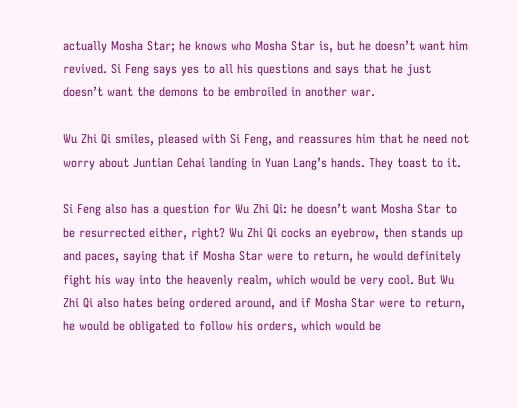actually Mosha Star; he knows who Mosha Star is, but he doesn’t want him revived. Si Feng says yes to all his questions and says that he just doesn’t want the demons to be embroiled in another war.

Wu Zhi Qi smiles, pleased with Si Feng, and reassures him that he need not worry about Juntian Cehai landing in Yuan Lang’s hands. They toast to it.

Si Feng also has a question for Wu Zhi Qi: he doesn’t want Mosha Star to be resurrected either, right? Wu Zhi Qi cocks an eyebrow, then stands up and paces, saying that if Mosha Star were to return, he would definitely fight his way into the heavenly realm, which would be very cool. But Wu Zhi Qi also hates being ordered around, and if Mosha Star were to return, he would be obligated to follow his orders, which would be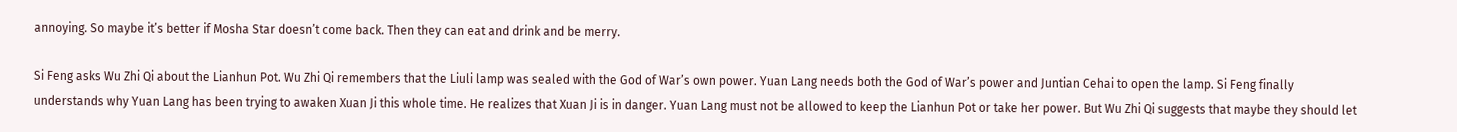annoying. So maybe it’s better if Mosha Star doesn’t come back. Then they can eat and drink and be merry.

Si Feng asks Wu Zhi Qi about the Lianhun Pot. Wu Zhi Qi remembers that the Liuli lamp was sealed with the God of War’s own power. Yuan Lang needs both the God of War’s power and Juntian Cehai to open the lamp. Si Feng finally understands why Yuan Lang has been trying to awaken Xuan Ji this whole time. He realizes that Xuan Ji is in danger. Yuan Lang must not be allowed to keep the Lianhun Pot or take her power. But Wu Zhi Qi suggests that maybe they should let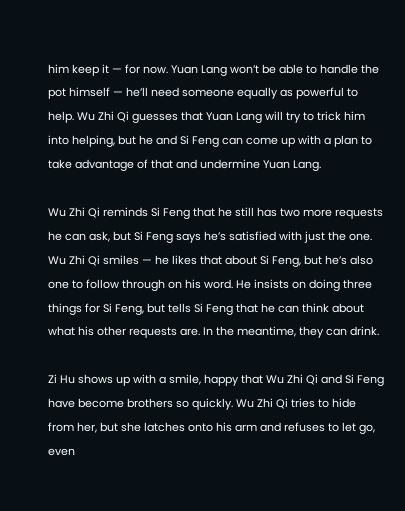him keep it — for now. Yuan Lang won’t be able to handle the pot himself — he’ll need someone equally as powerful to help. Wu Zhi Qi guesses that Yuan Lang will try to trick him into helping, but he and Si Feng can come up with a plan to take advantage of that and undermine Yuan Lang.

Wu Zhi Qi reminds Si Feng that he still has two more requests he can ask, but Si Feng says he’s satisfied with just the one. Wu Zhi Qi smiles — he likes that about Si Feng, but he’s also one to follow through on his word. He insists on doing three things for Si Feng, but tells Si Feng that he can think about what his other requests are. In the meantime, they can drink.

Zi Hu shows up with a smile, happy that Wu Zhi Qi and Si Feng have become brothers so quickly. Wu Zhi Qi tries to hide from her, but she latches onto his arm and refuses to let go, even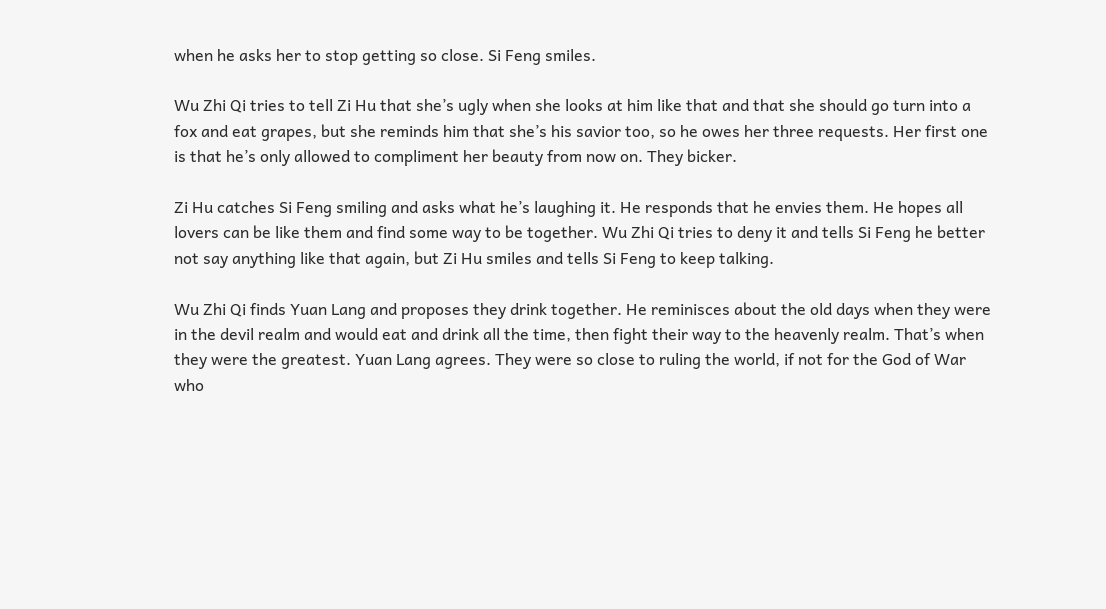when he asks her to stop getting so close. Si Feng smiles.

Wu Zhi Qi tries to tell Zi Hu that she’s ugly when she looks at him like that and that she should go turn into a fox and eat grapes, but she reminds him that she’s his savior too, so he owes her three requests. Her first one is that he’s only allowed to compliment her beauty from now on. They bicker.

Zi Hu catches Si Feng smiling and asks what he’s laughing it. He responds that he envies them. He hopes all lovers can be like them and find some way to be together. Wu Zhi Qi tries to deny it and tells Si Feng he better not say anything like that again, but Zi Hu smiles and tells Si Feng to keep talking.

Wu Zhi Qi finds Yuan Lang and proposes they drink together. He reminisces about the old days when they were in the devil realm and would eat and drink all the time, then fight their way to the heavenly realm. That’s when they were the greatest. Yuan Lang agrees. They were so close to ruling the world, if not for the God of War who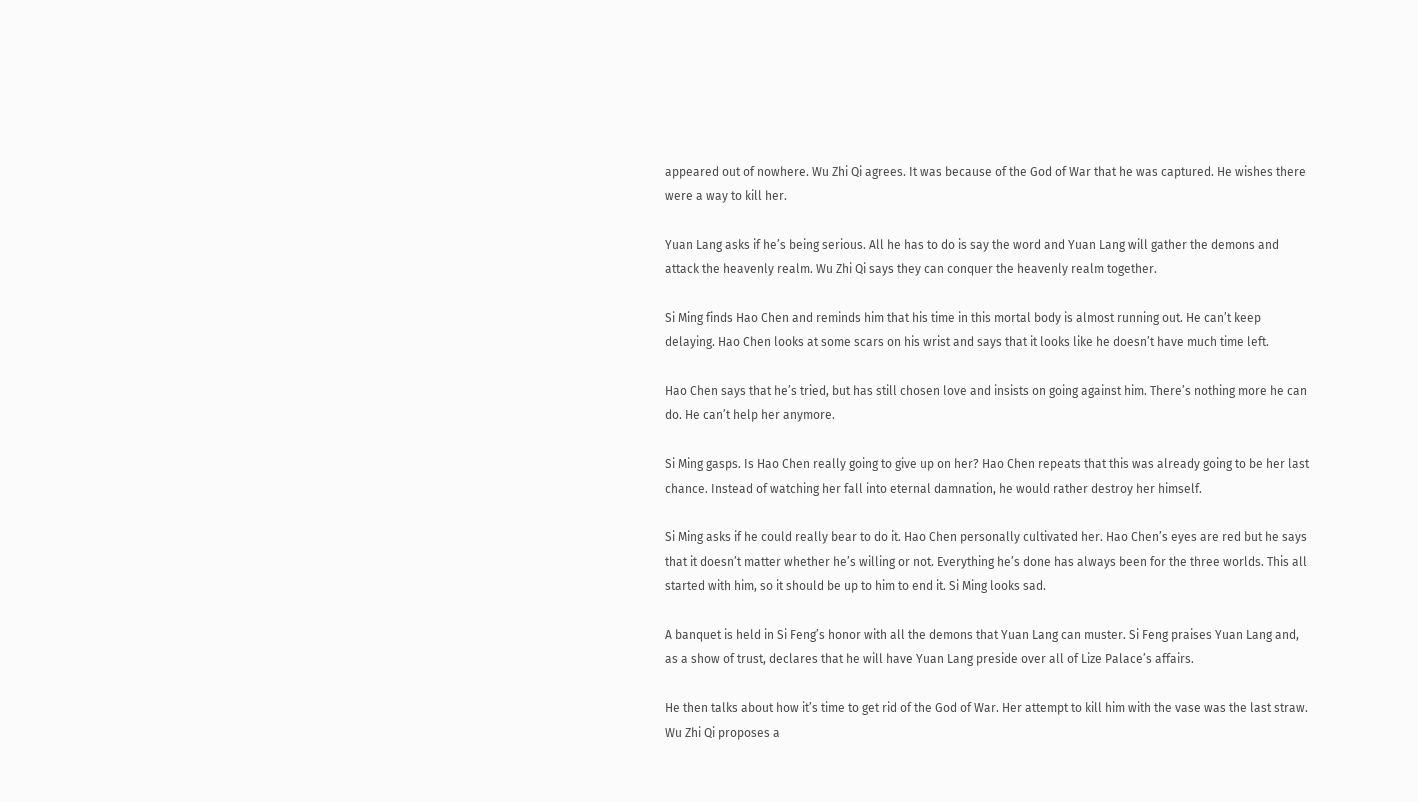appeared out of nowhere. Wu Zhi Qi agrees. It was because of the God of War that he was captured. He wishes there were a way to kill her.

Yuan Lang asks if he’s being serious. All he has to do is say the word and Yuan Lang will gather the demons and attack the heavenly realm. Wu Zhi Qi says they can conquer the heavenly realm together.

Si Ming finds Hao Chen and reminds him that his time in this mortal body is almost running out. He can’t keep delaying. Hao Chen looks at some scars on his wrist and says that it looks like he doesn’t have much time left.

Hao Chen says that he’s tried, but has still chosen love and insists on going against him. There’s nothing more he can do. He can’t help her anymore.

Si Ming gasps. Is Hao Chen really going to give up on her? Hao Chen repeats that this was already going to be her last chance. Instead of watching her fall into eternal damnation, he would rather destroy her himself.

Si Ming asks if he could really bear to do it. Hao Chen personally cultivated her. Hao Chen’s eyes are red but he says that it doesn’t matter whether he’s willing or not. Everything he’s done has always been for the three worlds. This all started with him, so it should be up to him to end it. Si Ming looks sad.

A banquet is held in Si Feng’s honor with all the demons that Yuan Lang can muster. Si Feng praises Yuan Lang and, as a show of trust, declares that he will have Yuan Lang preside over all of Lize Palace’s affairs.

He then talks about how it’s time to get rid of the God of War. Her attempt to kill him with the vase was the last straw. Wu Zhi Qi proposes a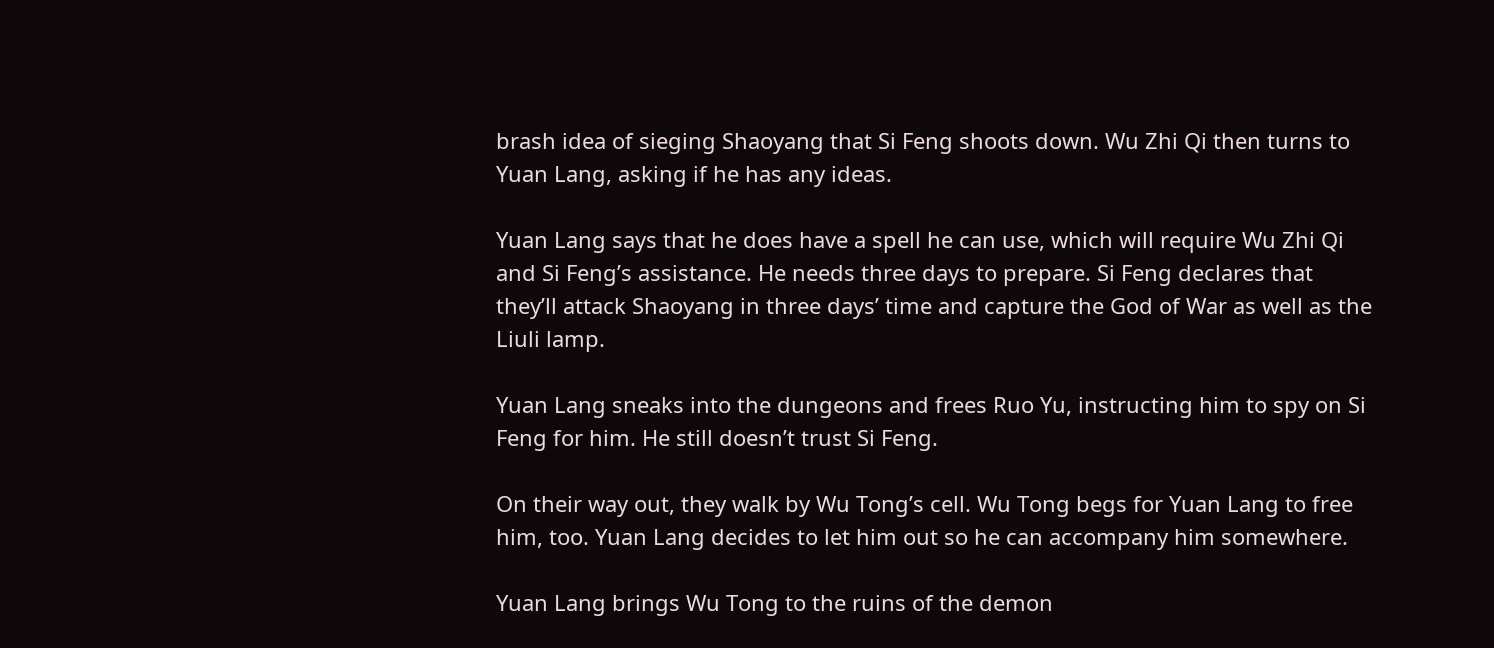brash idea of sieging Shaoyang that Si Feng shoots down. Wu Zhi Qi then turns to Yuan Lang, asking if he has any ideas.

Yuan Lang says that he does have a spell he can use, which will require Wu Zhi Qi and Si Feng’s assistance. He needs three days to prepare. Si Feng declares that they’ll attack Shaoyang in three days’ time and capture the God of War as well as the Liuli lamp.

Yuan Lang sneaks into the dungeons and frees Ruo Yu, instructing him to spy on Si Feng for him. He still doesn’t trust Si Feng.

On their way out, they walk by Wu Tong’s cell. Wu Tong begs for Yuan Lang to free him, too. Yuan Lang decides to let him out so he can accompany him somewhere.

Yuan Lang brings Wu Tong to the ruins of the demon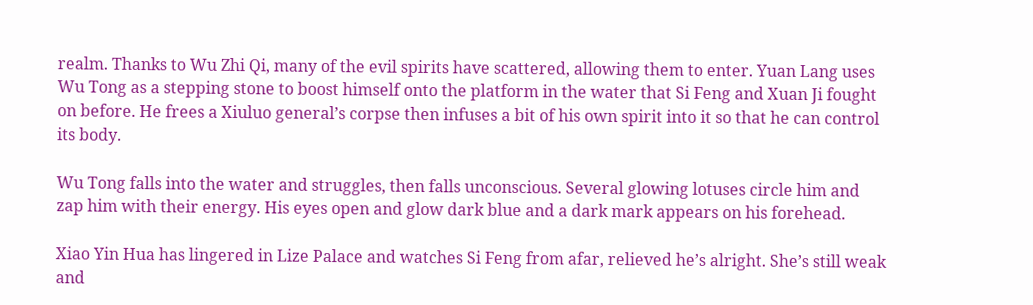realm. Thanks to Wu Zhi Qi, many of the evil spirits have scattered, allowing them to enter. Yuan Lang uses Wu Tong as a stepping stone to boost himself onto the platform in the water that Si Feng and Xuan Ji fought on before. He frees a Xiuluo general’s corpse then infuses a bit of his own spirit into it so that he can control its body.

Wu Tong falls into the water and struggles, then falls unconscious. Several glowing lotuses circle him and zap him with their energy. His eyes open and glow dark blue and a dark mark appears on his forehead.

Xiao Yin Hua has lingered in Lize Palace and watches Si Feng from afar, relieved he’s alright. She’s still weak and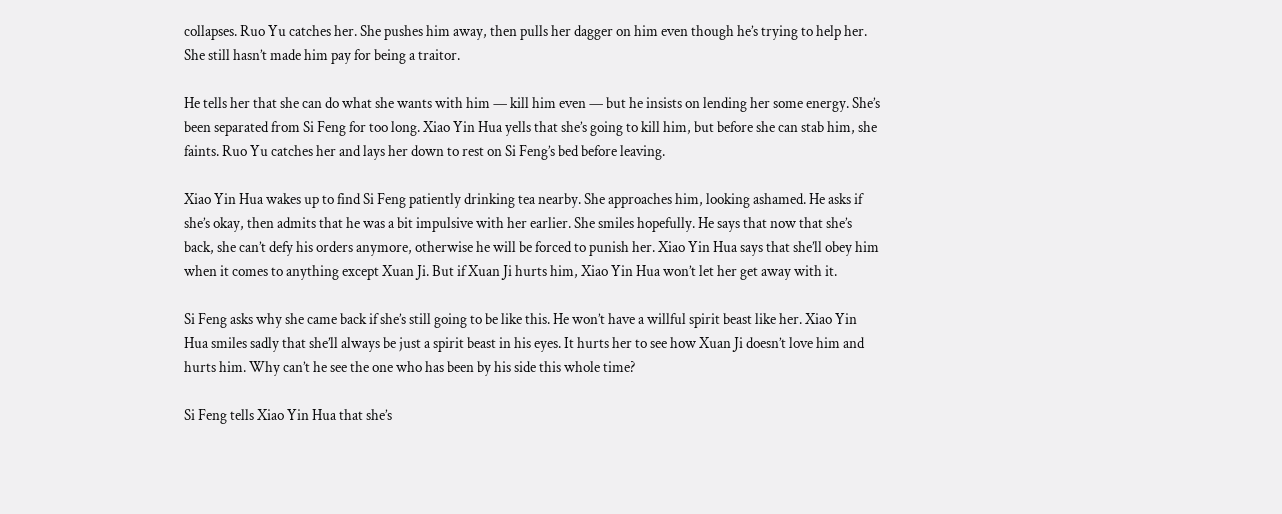collapses. Ruo Yu catches her. She pushes him away, then pulls her dagger on him even though he’s trying to help her. She still hasn’t made him pay for being a traitor.

He tells her that she can do what she wants with him — kill him even — but he insists on lending her some energy. She’s been separated from Si Feng for too long. Xiao Yin Hua yells that she’s going to kill him, but before she can stab him, she faints. Ruo Yu catches her and lays her down to rest on Si Feng’s bed before leaving.

Xiao Yin Hua wakes up to find Si Feng patiently drinking tea nearby. She approaches him, looking ashamed. He asks if she’s okay, then admits that he was a bit impulsive with her earlier. She smiles hopefully. He says that now that she’s back, she can’t defy his orders anymore, otherwise he will be forced to punish her. Xiao Yin Hua says that she’ll obey him when it comes to anything except Xuan Ji. But if Xuan Ji hurts him, Xiao Yin Hua won’t let her get away with it.

Si Feng asks why she came back if she’s still going to be like this. He won’t have a willful spirit beast like her. Xiao Yin Hua smiles sadly that she’ll always be just a spirit beast in his eyes. It hurts her to see how Xuan Ji doesn’t love him and hurts him. Why can’t he see the one who has been by his side this whole time?

Si Feng tells Xiao Yin Hua that she’s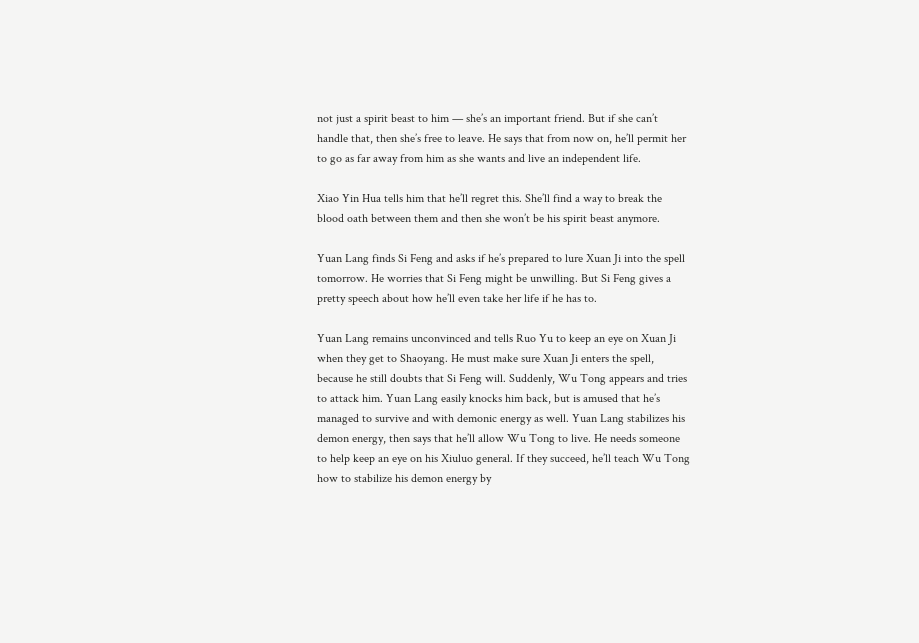not just a spirit beast to him — she’s an important friend. But if she can’t handle that, then she’s free to leave. He says that from now on, he’ll permit her to go as far away from him as she wants and live an independent life.

Xiao Yin Hua tells him that he’ll regret this. She’ll find a way to break the blood oath between them and then she won’t be his spirit beast anymore.

Yuan Lang finds Si Feng and asks if he’s prepared to lure Xuan Ji into the spell tomorrow. He worries that Si Feng might be unwilling. But Si Feng gives a pretty speech about how he’ll even take her life if he has to.

Yuan Lang remains unconvinced and tells Ruo Yu to keep an eye on Xuan Ji when they get to Shaoyang. He must make sure Xuan Ji enters the spell, because he still doubts that Si Feng will. Suddenly, Wu Tong appears and tries to attack him. Yuan Lang easily knocks him back, but is amused that he’s managed to survive and with demonic energy as well. Yuan Lang stabilizes his demon energy, then says that he’ll allow Wu Tong to live. He needs someone to help keep an eye on his Xiuluo general. If they succeed, he’ll teach Wu Tong how to stabilize his demon energy by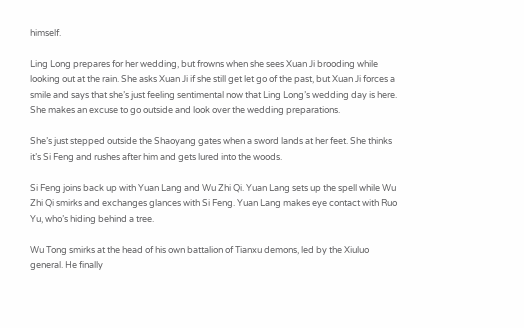himself.

Ling Long prepares for her wedding, but frowns when she sees Xuan Ji brooding while looking out at the rain. She asks Xuan Ji if she still get let go of the past, but Xuan Ji forces a smile and says that she’s just feeling sentimental now that Ling Long’s wedding day is here. She makes an excuse to go outside and look over the wedding preparations.

She’s just stepped outside the Shaoyang gates when a sword lands at her feet. She thinks it’s Si Feng and rushes after him and gets lured into the woods.

Si Feng joins back up with Yuan Lang and Wu Zhi Qi. Yuan Lang sets up the spell while Wu Zhi Qi smirks and exchanges glances with Si Feng. Yuan Lang makes eye contact with Ruo Yu, who’s hiding behind a tree.

Wu Tong smirks at the head of his own battalion of Tianxu demons, led by the Xiuluo general. He finally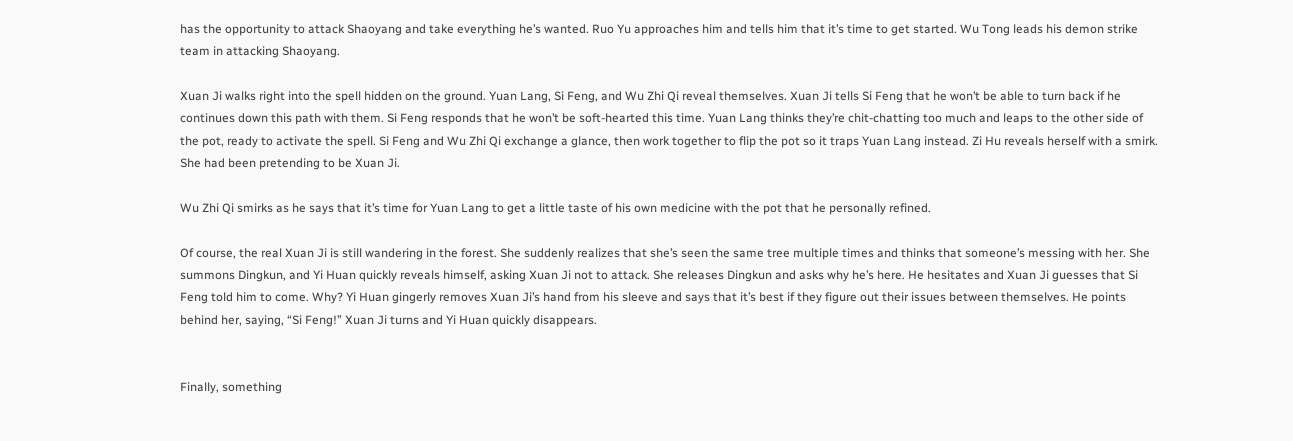has the opportunity to attack Shaoyang and take everything he’s wanted. Ruo Yu approaches him and tells him that it’s time to get started. Wu Tong leads his demon strike team in attacking Shaoyang.

Xuan Ji walks right into the spell hidden on the ground. Yuan Lang, Si Feng, and Wu Zhi Qi reveal themselves. Xuan Ji tells Si Feng that he won’t be able to turn back if he continues down this path with them. Si Feng responds that he won’t be soft-hearted this time. Yuan Lang thinks they’re chit-chatting too much and leaps to the other side of the pot, ready to activate the spell. Si Feng and Wu Zhi Qi exchange a glance, then work together to flip the pot so it traps Yuan Lang instead. Zi Hu reveals herself with a smirk. She had been pretending to be Xuan Ji.

Wu Zhi Qi smirks as he says that it’s time for Yuan Lang to get a little taste of his own medicine with the pot that he personally refined.

Of course, the real Xuan Ji is still wandering in the forest. She suddenly realizes that she’s seen the same tree multiple times and thinks that someone’s messing with her. She summons Dingkun, and Yi Huan quickly reveals himself, asking Xuan Ji not to attack. She releases Dingkun and asks why he’s here. He hesitates and Xuan Ji guesses that Si Feng told him to come. Why? Yi Huan gingerly removes Xuan Ji’s hand from his sleeve and says that it’s best if they figure out their issues between themselves. He points behind her, saying, “Si Feng!” Xuan Ji turns and Yi Huan quickly disappears.


Finally, something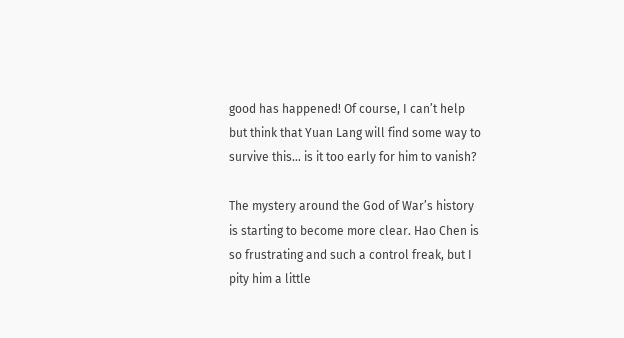good has happened! Of course, I can’t help but think that Yuan Lang will find some way to survive this… is it too early for him to vanish?

The mystery around the God of War’s history is starting to become more clear. Hao Chen is so frustrating and such a control freak, but I pity him a little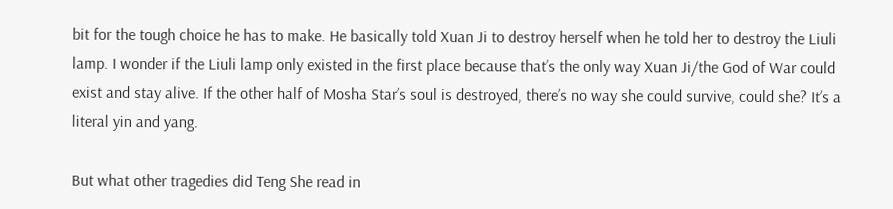bit for the tough choice he has to make. He basically told Xuan Ji to destroy herself when he told her to destroy the Liuli lamp. I wonder if the Liuli lamp only existed in the first place because that’s the only way Xuan Ji/the God of War could exist and stay alive. If the other half of Mosha Star’s soul is destroyed, there’s no way she could survive, could she? It’s a literal yin and yang.

But what other tragedies did Teng She read in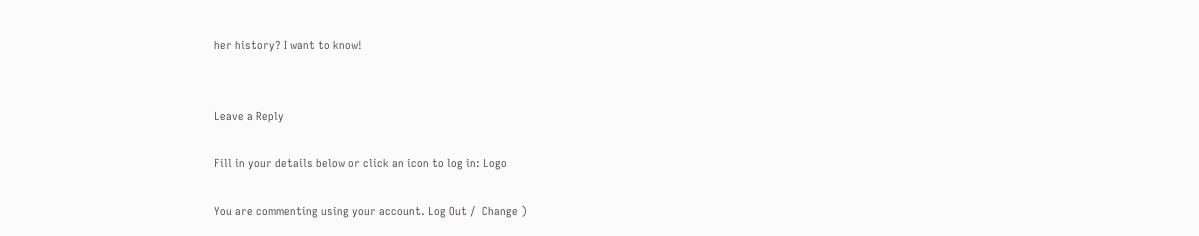her history? I want to know!


Leave a Reply

Fill in your details below or click an icon to log in: Logo

You are commenting using your account. Log Out /  Change )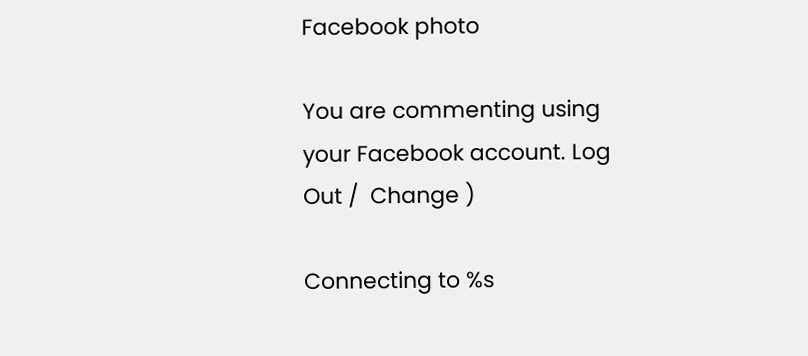Facebook photo

You are commenting using your Facebook account. Log Out /  Change )

Connecting to %s